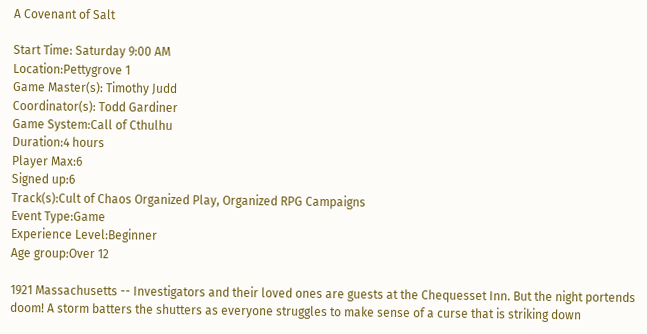A Covenant of Salt

Start Time: Saturday 9:00 AM
Location:Pettygrove 1
Game Master(s): Timothy Judd
Coordinator(s): Todd Gardiner
Game System:Call of Cthulhu
Duration:4 hours
Player Max:6
Signed up:6
Track(s):Cult of Chaos Organized Play, Organized RPG Campaigns
Event Type:Game
Experience Level:Beginner
Age group:Over 12

1921 Massachusetts -- Investigators and their loved ones are guests at the Chequesset Inn. But the night portends doom! A storm batters the shutters as everyone struggles to make sense of a curse that is striking down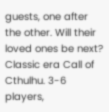guests, one after the other. Will their loved ones be next? Classic era Call of Cthulhu. 3-6 players,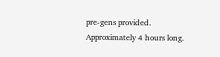pre-gens provided. Approximately 4 hours long.